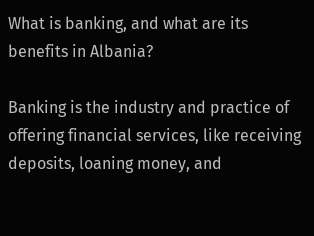What is banking, and what are its benefits in Albania?

Banking is the industry and practice of offering financial services, like receiving deposits, loaning money, and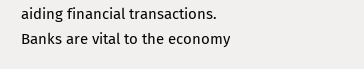aiding financial transactions. Banks are vital to the economy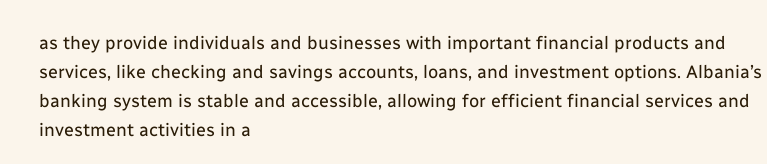as they provide individuals and businesses with important financial products and services, like checking and savings accounts, loans, and investment options. Albania’s banking system is stable and accessible, allowing for efficient financial services and investment activities in a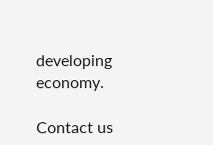developing economy.

Contact us